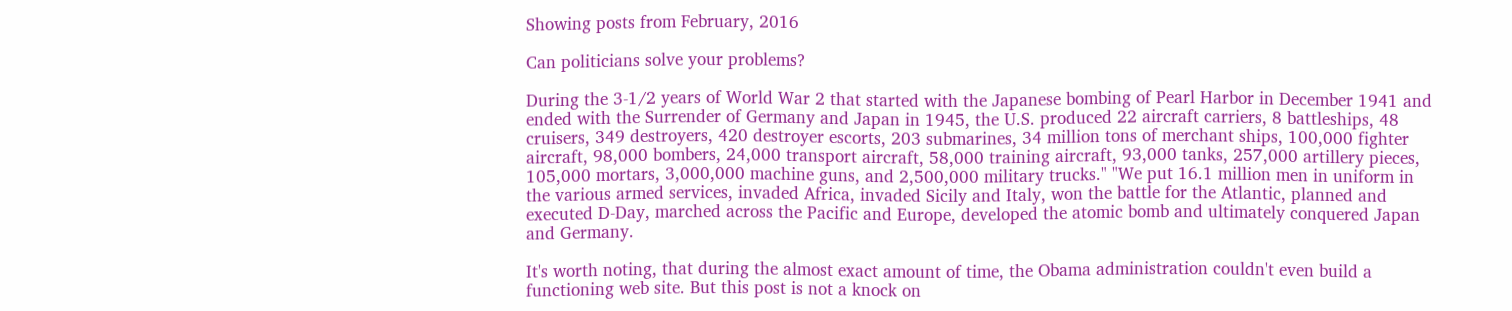Showing posts from February, 2016

Can politicians solve your problems?

During the 3-1/2 years of World War 2 that started with the Japanese bombing of Pearl Harbor in December 1941 and ended with the Surrender of Germany and Japan in 1945, the U.S. produced 22 aircraft carriers, 8 battleships, 48 cruisers, 349 destroyers, 420 destroyer escorts, 203 submarines, 34 million tons of merchant ships, 100,000 fighter aircraft, 98,000 bombers, 24,000 transport aircraft, 58,000 training aircraft, 93,000 tanks, 257,000 artillery pieces, 105,000 mortars, 3,000,000 machine guns, and 2,500,000 military trucks." "We put 16.1 million men in uniform in the various armed services, invaded Africa, invaded Sicily and Italy, won the battle for the Atlantic, planned and executed D-Day, marched across the Pacific and Europe, developed the atomic bomb and ultimately conquered Japan and Germany.

It's worth noting, that during the almost exact amount of time, the Obama administration couldn't even build a functioning web site. But this post is not a knock on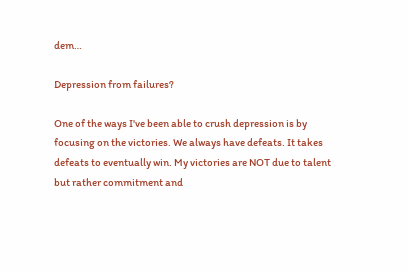dem…

Depression from failures?

One of the ways I've been able to crush depression is by focusing on the victories. We always have defeats. It takes defeats to eventually win. My victories are NOT due to talent but rather commitment and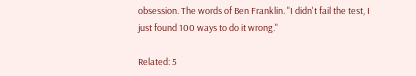obsession. The words of Ben Franklin. "I didn't fail the test, I just found 100 ways to do it wrong."

Related: 5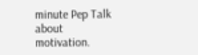minute Pep Talk about motivation.